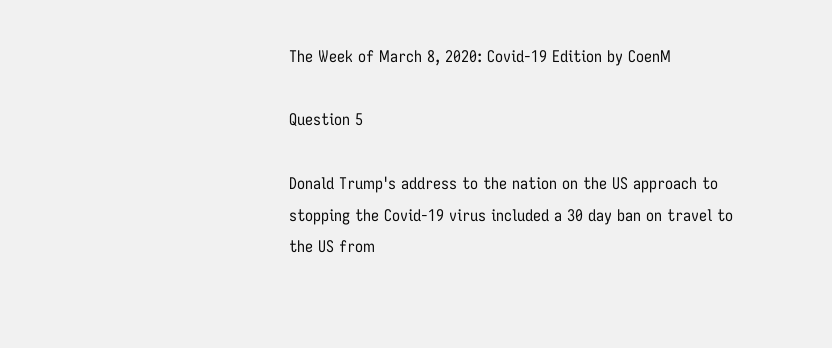The Week of March 8, 2020: Covid-19 Edition by CoenM

Question 5

Donald Trump's address to the nation on the US approach to stopping the Covid-19 virus included a 30 day ban on travel to the US from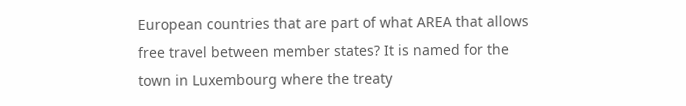European countries that are part of what AREA that allows free travel between member states? It is named for the town in Luxembourg where the treaty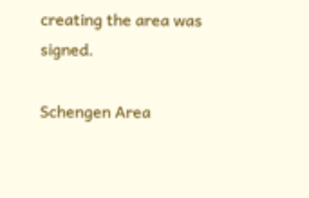creating the area was signed.

Schengen Area